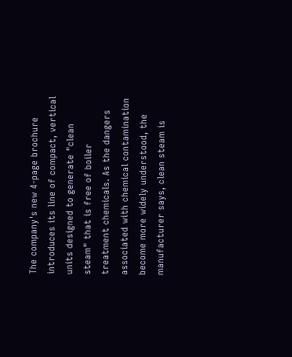The company's new 4-page brochure introduces its line of compact, vertical units designed to generate "clean steam" that is free of boiler treatment chemicals. As the dangers associated with chemical contamination become more widely understood, the manufacturer says, clean steam is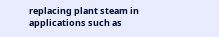replacing plant steam in applications such as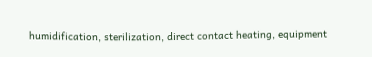humidification, sterilization, direct contact heating, equipment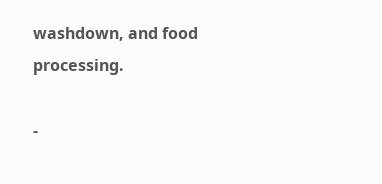washdown, and food processing.

-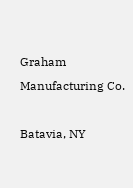Graham Manufacturing Co.

Batavia, NY